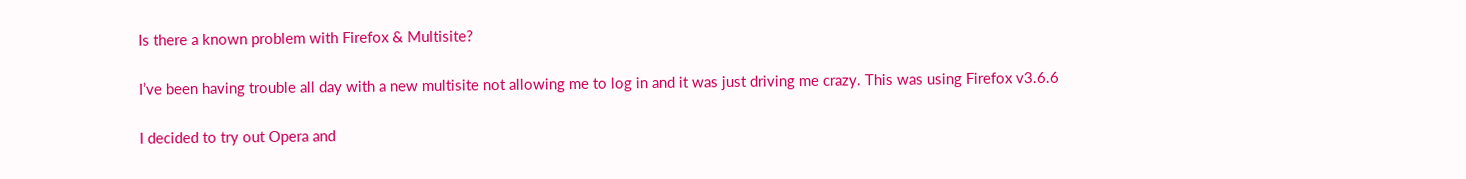Is there a known problem with Firefox & Multisite?

I’ve been having trouble all day with a new multisite not allowing me to log in and it was just driving me crazy. This was using Firefox v3.6.6

I decided to try out Opera and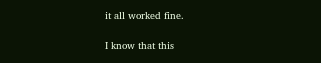it all worked fine.

I know that this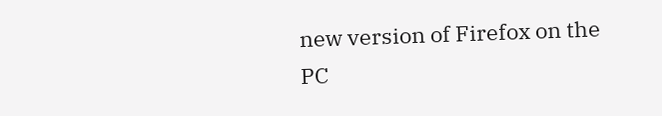new version of Firefox on the PC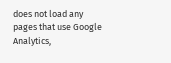does not load any pages that use Google Analytics,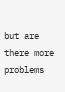but are there more problems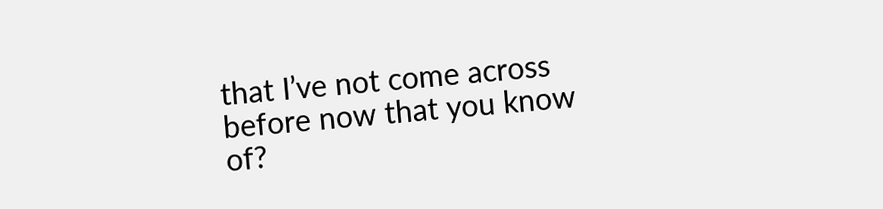that I’ve not come across before now that you know of?